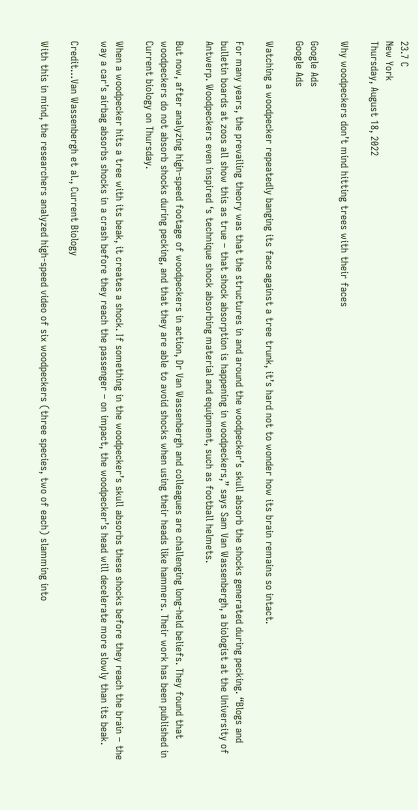23.7 C
New York
Thursday, August 18, 2022

Why woodpeckers don’t mind hitting trees with their faces

Google Ads
Google Ads

Watching a woodpecker repeatedly banging its face against a tree trunk, it’s hard not to wonder how its brain remains so intact.

For many years, the prevailing theory was that the structures in and around the woodpecker’s skull absorb the shocks generated during pecking. “Blogs and bulletin boards at zoos all show this as true – that shock absorption is happening in woodpeckers,” says Sam Van Wassenbergh, a biologist at the University of Antwerp. Woodpeckers even inspired ‘s technique shock absorbing material and equipment, such as football helmets.

But now, after analyzing high-speed footage of woodpeckers in action, Dr Van Wassenbergh and colleagues are challenging long-held beliefs. They found that woodpeckers do not absorb shocks during pecking, and that they are able to avoid shocks when using their heads like hammers. Their work has been published in Current biology on Thursday.

When a woodpecker hits a tree with its beak, it creates a shock. If something in the woodpecker’s skull absorbs these shocks before they reach the brain – the way a car’s airbag absorbs shocks in a crash before they reach the passenger – on impact, the woodpecker’s head will decelerate more slowly than its beak.

Credit…Van Wassenbergh et al., Current Biology

With this in mind, the researchers analyzed high-speed video of six woodpeckers (three species, two of each) slamming into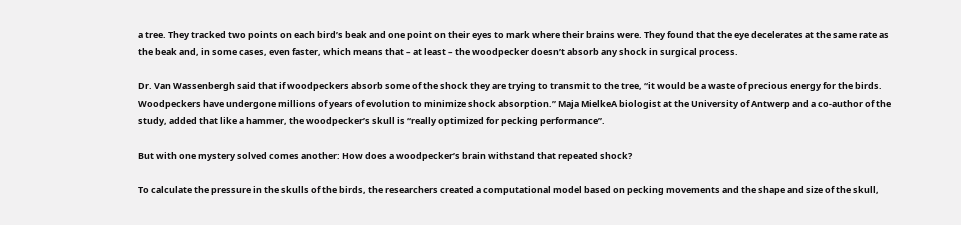a tree. They tracked two points on each bird’s beak and one point on their eyes to mark where their brains were. They found that the eye decelerates at the same rate as the beak and, in some cases, even faster, which means that – at least – the woodpecker doesn’t absorb any shock in surgical process.

Dr. Van Wassenbergh said that if woodpeckers absorb some of the shock they are trying to transmit to the tree, “it would be a waste of precious energy for the birds. Woodpeckers have undergone millions of years of evolution to minimize shock absorption.” Maja MielkeA biologist at the University of Antwerp and a co-author of the study, added that like a hammer, the woodpecker’s skull is “really optimized for pecking performance”.

But with one mystery solved comes another: How does a woodpecker’s brain withstand that repeated shock?

To calculate the pressure in the skulls of the birds, the researchers created a computational model based on pecking movements and the shape and size of the skull,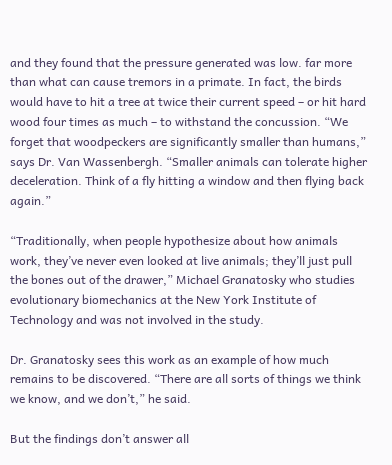and they found that the pressure generated was low. far more than what can cause tremors in a primate. In fact, the birds would have to hit a tree at twice their current speed – or hit hard wood four times as much – to withstand the concussion. “We forget that woodpeckers are significantly smaller than humans,” says Dr. Van Wassenbergh. “Smaller animals can tolerate higher deceleration. Think of a fly hitting a window and then flying back again.”

“Traditionally, when people hypothesize about how animals work, they’ve never even looked at live animals; they’ll just pull the bones out of the drawer,” Michael Granatosky who studies evolutionary biomechanics at the New York Institute of Technology and was not involved in the study.

Dr. Granatosky sees this work as an example of how much remains to be discovered. “There are all sorts of things we think we know, and we don’t,” he said.

But the findings don’t answer all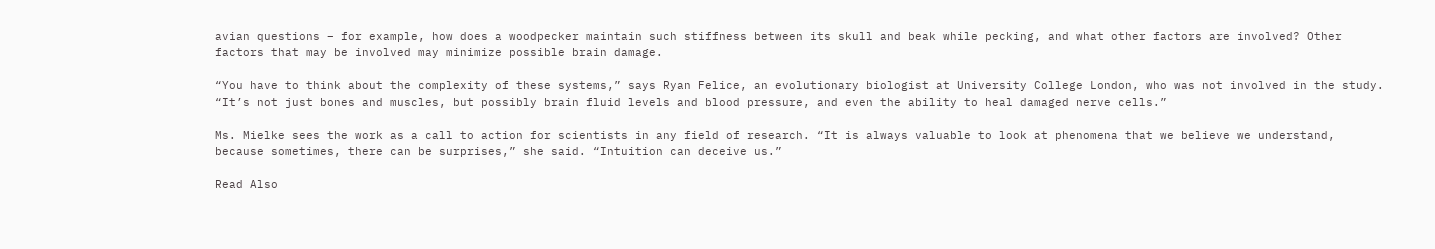avian questions – for example, how does a woodpecker maintain such stiffness between its skull and beak while pecking, and what other factors are involved? Other factors that may be involved may minimize possible brain damage.

“You have to think about the complexity of these systems,” says Ryan Felice, an evolutionary biologist at University College London, who was not involved in the study. “It’s not just bones and muscles, but possibly brain fluid levels and blood pressure, and even the ability to heal damaged nerve cells.”

Ms. Mielke sees the work as a call to action for scientists in any field of research. “It is always valuable to look at phenomena that we believe we understand, because sometimes, there can be surprises,” she said. “Intuition can deceive us.”

Read Also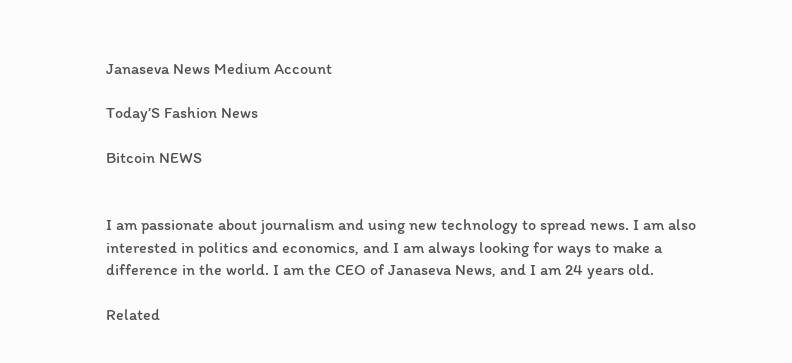Janaseva News Medium Account

Today’S Fashion News

Bitcoin NEWS


I am passionate about journalism and using new technology to spread news. I am also interested in politics and economics, and I am always looking for ways to make a difference in the world. I am the CEO of Janaseva News, and I am 24 years old.

Related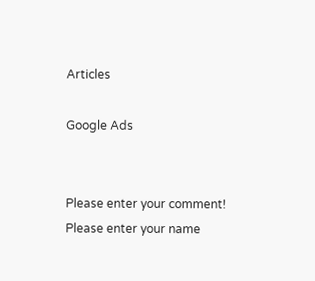Articles

Google Ads


Please enter your comment!
Please enter your name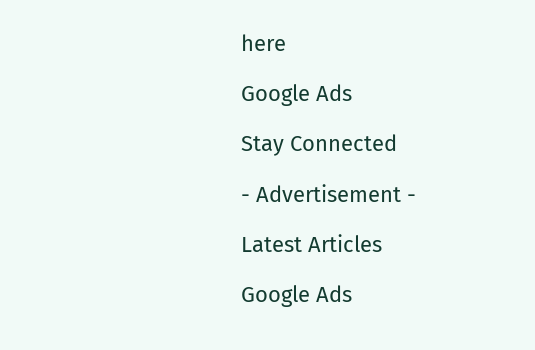here

Google Ads

Stay Connected

- Advertisement -

Latest Articles

Google Ads